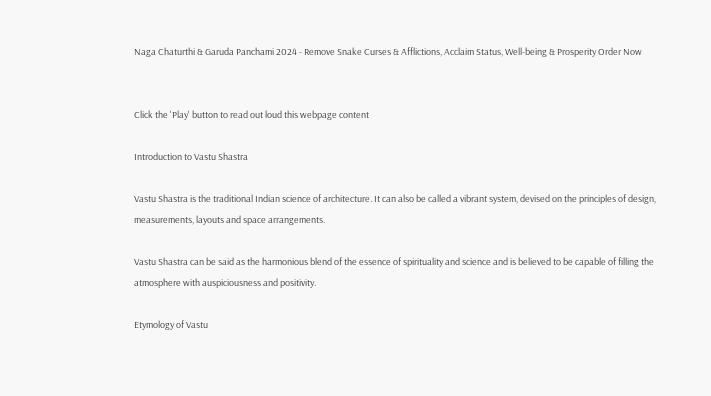Naga Chaturthi & Garuda Panchami 2024 - Remove Snake Curses & Afflictions, Acclaim Status, Well-being & Prosperity Order Now


Click the 'Play' button to read out loud this webpage content

Introduction to Vastu Shastra

Vastu Shastra is the traditional Indian science of architecture. It can also be called a vibrant system, devised on the principles of design, measurements, layouts and space arrangements.

Vastu Shastra can be said as the harmonious blend of the essence of spirituality and science and is believed to be capable of filling the atmosphere with auspiciousness and positivity.

Etymology of Vastu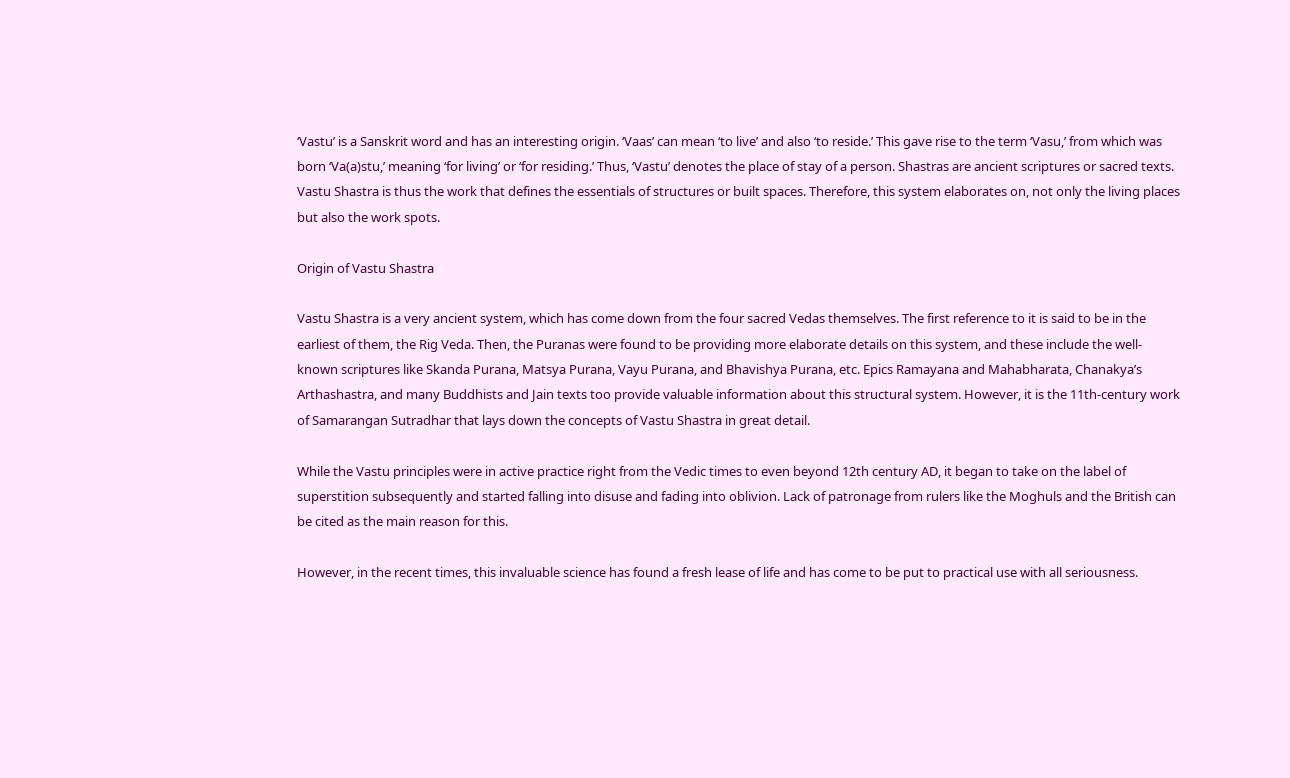‘Vastu’ is a Sanskrit word and has an interesting origin. ‘Vaas’ can mean ‘to live’ and also ‘to reside.’ This gave rise to the term ‘Vasu,’ from which was born ‘Va(a)stu,’ meaning ‘for living’ or ‘for residing.’ Thus, ‘Vastu’ denotes the place of stay of a person. Shastras are ancient scriptures or sacred texts. Vastu Shastra is thus the work that defines the essentials of structures or built spaces. Therefore, this system elaborates on, not only the living places but also the work spots.

Origin of Vastu Shastra

Vastu Shastra is a very ancient system, which has come down from the four sacred Vedas themselves. The first reference to it is said to be in the earliest of them, the Rig Veda. Then, the Puranas were found to be providing more elaborate details on this system, and these include the well-known scriptures like Skanda Purana, Matsya Purana, Vayu Purana, and Bhavishya Purana, etc. Epics Ramayana and Mahabharata, Chanakya’s Arthashastra, and many Buddhists and Jain texts too provide valuable information about this structural system. However, it is the 11th-century work of Samarangan Sutradhar that lays down the concepts of Vastu Shastra in great detail.

While the Vastu principles were in active practice right from the Vedic times to even beyond 12th century AD, it began to take on the label of superstition subsequently and started falling into disuse and fading into oblivion. Lack of patronage from rulers like the Moghuls and the British can be cited as the main reason for this.

However, in the recent times, this invaluable science has found a fresh lease of life and has come to be put to practical use with all seriousness.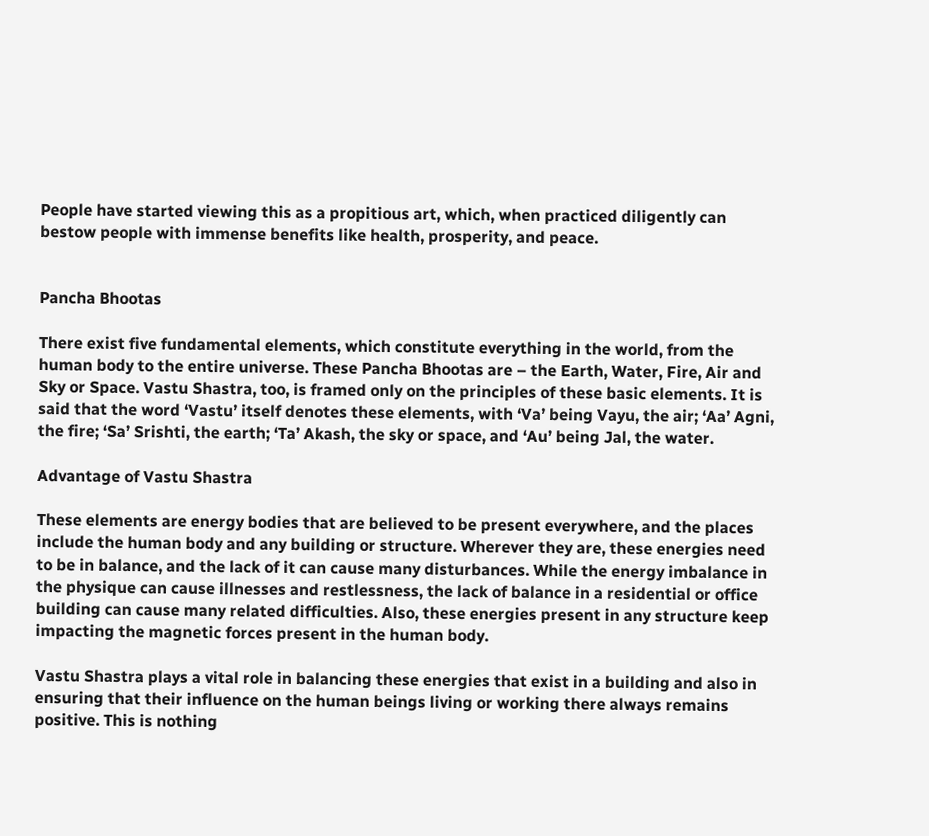People have started viewing this as a propitious art, which, when practiced diligently can bestow people with immense benefits like health, prosperity, and peace.


Pancha Bhootas

There exist five fundamental elements, which constitute everything in the world, from the human body to the entire universe. These Pancha Bhootas are – the Earth, Water, Fire, Air and Sky or Space. Vastu Shastra, too, is framed only on the principles of these basic elements. It is said that the word ‘Vastu’ itself denotes these elements, with ‘Va’ being Vayu, the air; ‘Aa’ Agni, the fire; ‘Sa’ Srishti, the earth; ‘Ta’ Akash, the sky or space, and ‘Au’ being Jal, the water.

Advantage of Vastu Shastra

These elements are energy bodies that are believed to be present everywhere, and the places include the human body and any building or structure. Wherever they are, these energies need to be in balance, and the lack of it can cause many disturbances. While the energy imbalance in the physique can cause illnesses and restlessness, the lack of balance in a residential or office building can cause many related difficulties. Also, these energies present in any structure keep impacting the magnetic forces present in the human body.

Vastu Shastra plays a vital role in balancing these energies that exist in a building and also in ensuring that their influence on the human beings living or working there always remains positive. This is nothing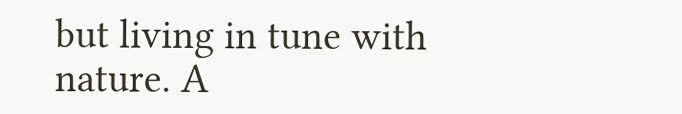but living in tune with nature. A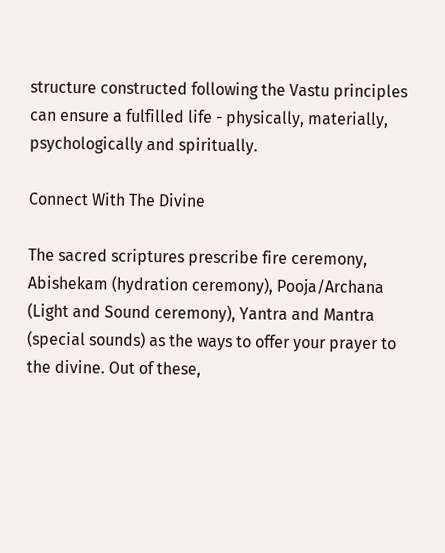structure constructed following the Vastu principles can ensure a fulfilled life - physically, materially, psychologically and spiritually.

Connect With The Divine

The sacred scriptures prescribe fire ceremony, Abishekam (hydration ceremony), Pooja/Archana (Light and Sound ceremony), Yantra and Mantra (special sounds) as the ways to offer your prayer to the divine. Out of these,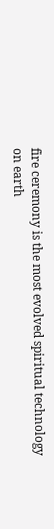fire ceremony is the most evolved spiritual technology on earth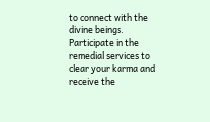to connect with the divine beings. Participate in the remedial services to clear your karma and receive the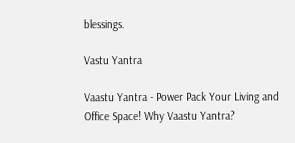blessings.

Vastu Yantra

Vaastu Yantra - Power Pack Your Living and Office Space! Why Vaastu Yantra?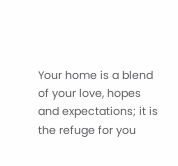Your home is a blend of your love, hopes and expectations; it is the refuge for you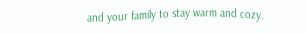and your family to stay warm and cozy.